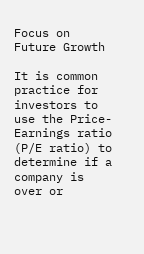Focus on Future Growth

It is common practice for investors to use the Price-Earnings ratio (P/E ratio) to determine if a company is over or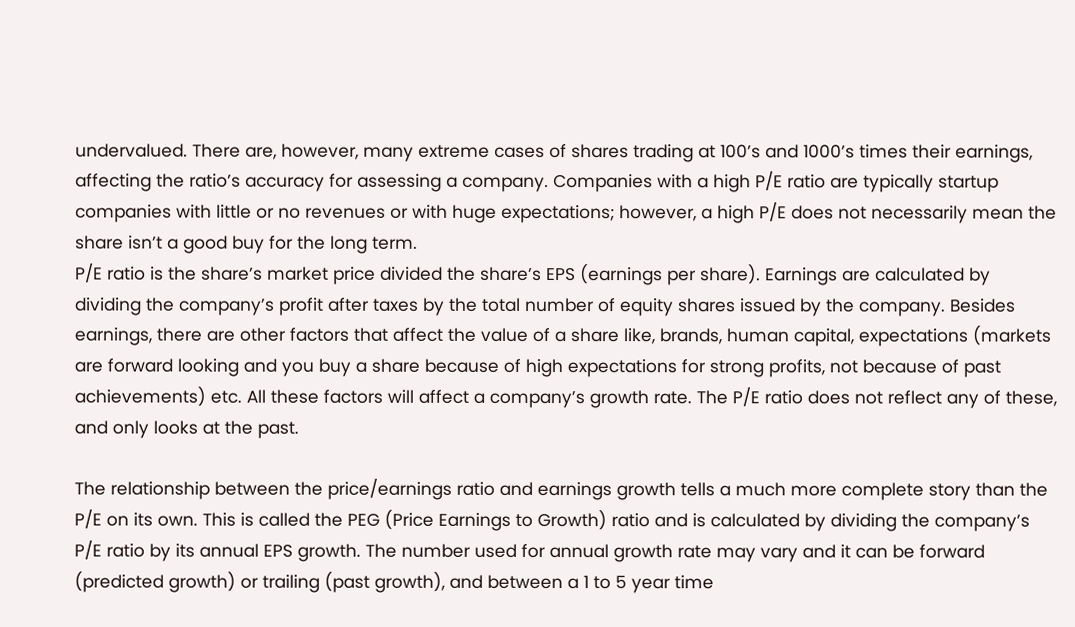undervalued. There are, however, many extreme cases of shares trading at 100’s and 1000’s times their earnings, affecting the ratio’s accuracy for assessing a company. Companies with a high P/E ratio are typically startup companies with little or no revenues or with huge expectations; however, a high P/E does not necessarily mean the share isn’t a good buy for the long term.
P/E ratio is the share’s market price divided the share’s EPS (earnings per share). Earnings are calculated by dividing the company’s profit after taxes by the total number of equity shares issued by the company. Besides earnings, there are other factors that affect the value of a share like, brands, human capital, expectations (markets are forward looking and you buy a share because of high expectations for strong profits, not because of past achievements) etc. All these factors will affect a company’s growth rate. The P/E ratio does not reflect any of these, and only looks at the past.

The relationship between the price/earnings ratio and earnings growth tells a much more complete story than the P/E on its own. This is called the PEG (Price Earnings to Growth) ratio and is calculated by dividing the company’s P/E ratio by its annual EPS growth. The number used for annual growth rate may vary and it can be forward (predicted growth) or trailing (past growth), and between a 1 to 5 year time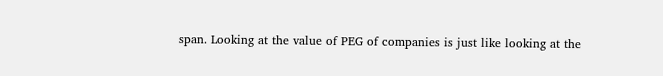span. Looking at the value of PEG of companies is just like looking at the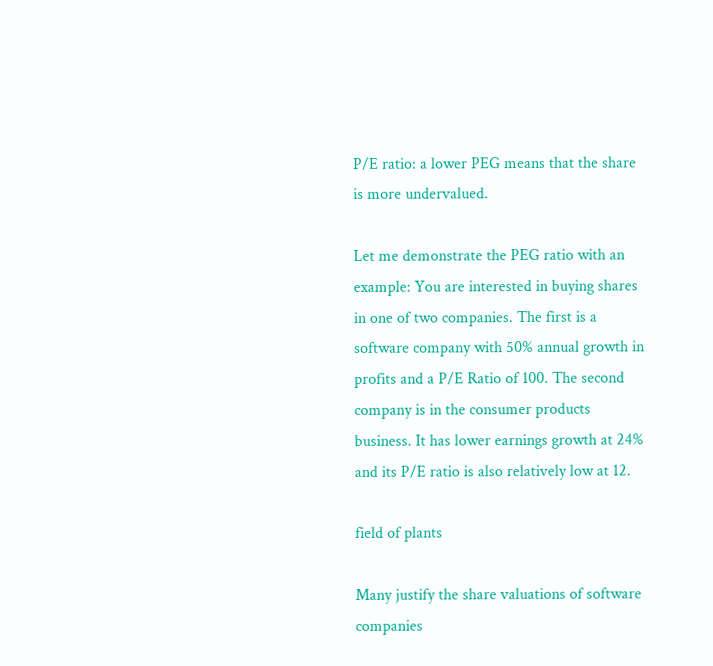P/E ratio: a lower PEG means that the share is more undervalued.

Let me demonstrate the PEG ratio with an example: You are interested in buying shares in one of two companies. The first is a software company with 50% annual growth in profits and a P/E Ratio of 100. The second company is in the consumer products business. It has lower earnings growth at 24% and its P/E ratio is also relatively low at 12.

field of plants

Many justify the share valuations of software companies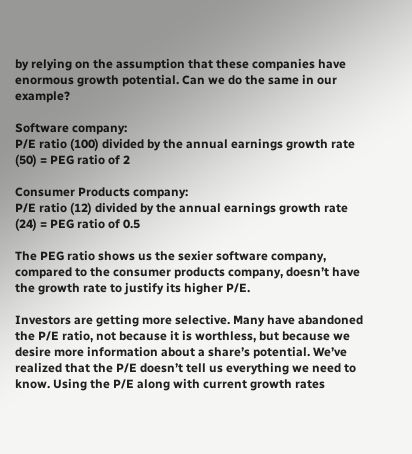by relying on the assumption that these companies have enormous growth potential. Can we do the same in our example?

Software company:
P/E ratio (100) divided by the annual earnings growth rate (50) = PEG ratio of 2

Consumer Products company:
P/E ratio (12) divided by the annual earnings growth rate (24) = PEG ratio of 0.5

The PEG ratio shows us the sexier software company, compared to the consumer products company, doesn’t have the growth rate to justify its higher P/E.

Investors are getting more selective. Many have abandoned the P/E ratio, not because it is worthless, but because we desire more information about a share’s potential. We’ve realized that the P/E doesn’t tell us everything we need to know. Using the P/E along with current growth rates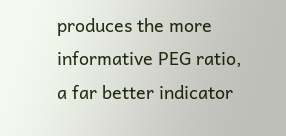produces the more informative PEG ratio, a far better indicator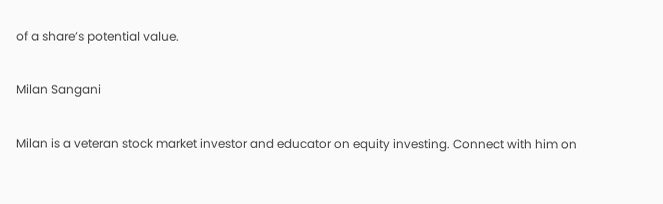of a share’s potential value.

Milan Sangani

Milan is a veteran stock market investor and educator on equity investing. Connect with him on